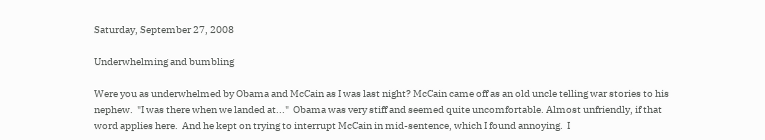Saturday, September 27, 2008

Underwhelming and bumbling

Were you as underwhelmed by Obama and McCain as I was last night? McCain came off as an old uncle telling war stories to his nephew.  "I was there when we landed at..."  Obama was very stiff and seemed quite uncomfortable. Almost unfriendly, if that word applies here.  And he kept on trying to interrupt McCain in mid-sentence, which I found annoying.  I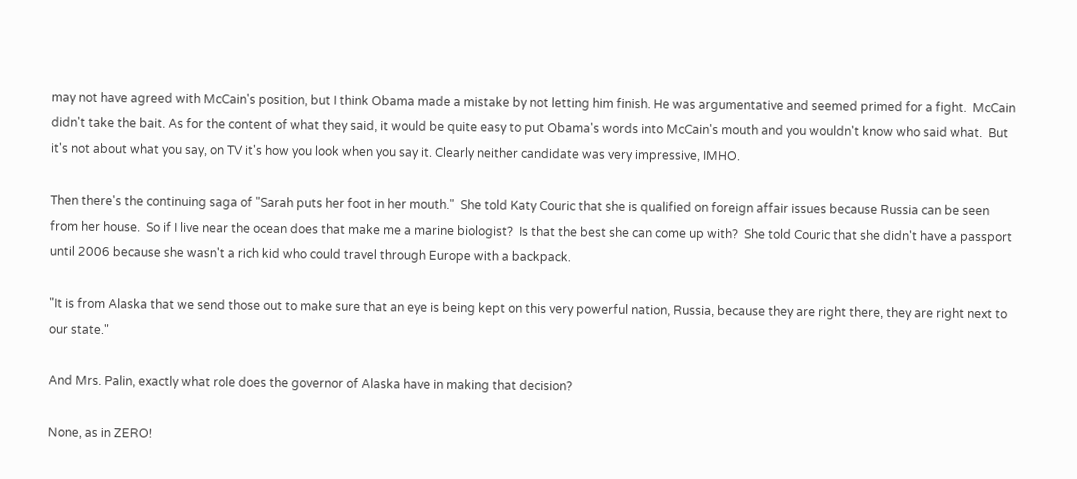may not have agreed with McCain's position, but I think Obama made a mistake by not letting him finish. He was argumentative and seemed primed for a fight.  McCain didn't take the bait. As for the content of what they said, it would be quite easy to put Obama's words into McCain's mouth and you wouldn't know who said what.  But it's not about what you say, on TV it's how you look when you say it. Clearly neither candidate was very impressive, IMHO.

Then there's the continuing saga of "Sarah puts her foot in her mouth."  She told Katy Couric that she is qualified on foreign affair issues because Russia can be seen from her house.  So if I live near the ocean does that make me a marine biologist?  Is that the best she can come up with?  She told Couric that she didn't have a passport until 2006 because she wasn't a rich kid who could travel through Europe with a backpack.

"It is from Alaska that we send those out to make sure that an eye is being kept on this very powerful nation, Russia, because they are right there, they are right next to our state."

And Mrs. Palin, exactly what role does the governor of Alaska have in making that decision?

None, as in ZERO!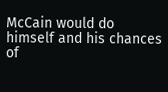McCain would do himself and his chances of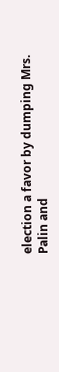election a favor by dumping Mrs. Palin and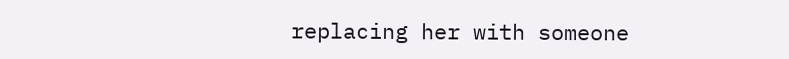replacing her with someone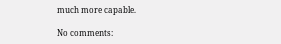much more capable.

No comments: